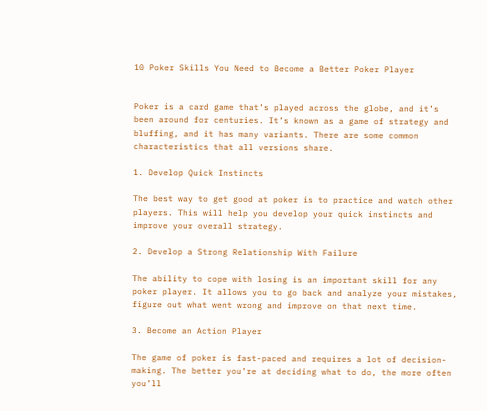10 Poker Skills You Need to Become a Better Poker Player


Poker is a card game that’s played across the globe, and it’s been around for centuries. It’s known as a game of strategy and bluffing, and it has many variants. There are some common characteristics that all versions share.

1. Develop Quick Instincts

The best way to get good at poker is to practice and watch other players. This will help you develop your quick instincts and improve your overall strategy.

2. Develop a Strong Relationship With Failure

The ability to cope with losing is an important skill for any poker player. It allows you to go back and analyze your mistakes, figure out what went wrong and improve on that next time.

3. Become an Action Player

The game of poker is fast-paced and requires a lot of decision-making. The better you’re at deciding what to do, the more often you’ll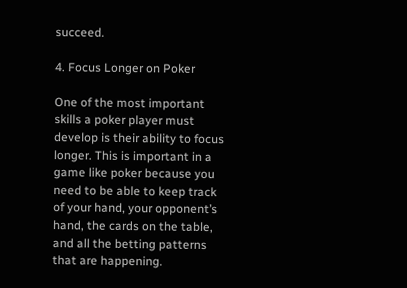succeed.

4. Focus Longer on Poker

One of the most important skills a poker player must develop is their ability to focus longer. This is important in a game like poker because you need to be able to keep track of your hand, your opponent’s hand, the cards on the table, and all the betting patterns that are happening.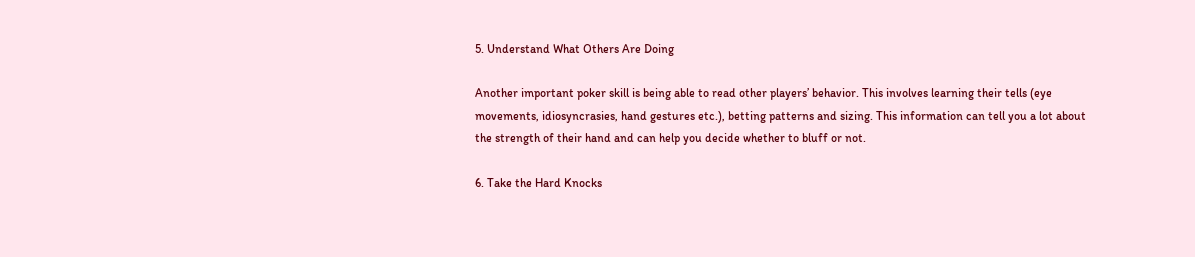5. Understand What Others Are Doing

Another important poker skill is being able to read other players’ behavior. This involves learning their tells (eye movements, idiosyncrasies, hand gestures etc.), betting patterns and sizing. This information can tell you a lot about the strength of their hand and can help you decide whether to bluff or not.

6. Take the Hard Knocks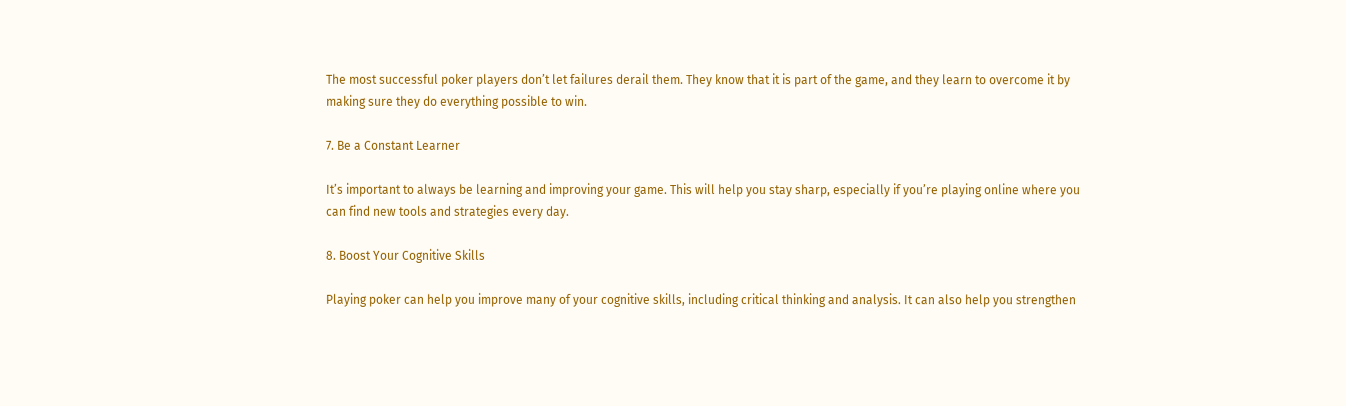The most successful poker players don’t let failures derail them. They know that it is part of the game, and they learn to overcome it by making sure they do everything possible to win.

7. Be a Constant Learner

It’s important to always be learning and improving your game. This will help you stay sharp, especially if you’re playing online where you can find new tools and strategies every day.

8. Boost Your Cognitive Skills

Playing poker can help you improve many of your cognitive skills, including critical thinking and analysis. It can also help you strengthen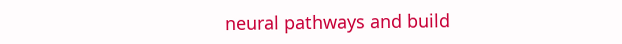neural pathways and build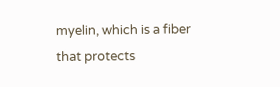myelin, which is a fiber that protects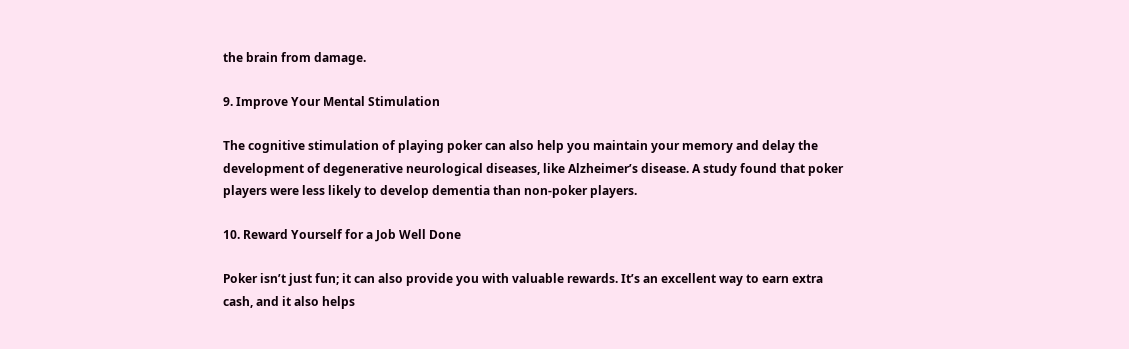the brain from damage.

9. Improve Your Mental Stimulation

The cognitive stimulation of playing poker can also help you maintain your memory and delay the development of degenerative neurological diseases, like Alzheimer’s disease. A study found that poker players were less likely to develop dementia than non-poker players.

10. Reward Yourself for a Job Well Done

Poker isn’t just fun; it can also provide you with valuable rewards. It’s an excellent way to earn extra cash, and it also helps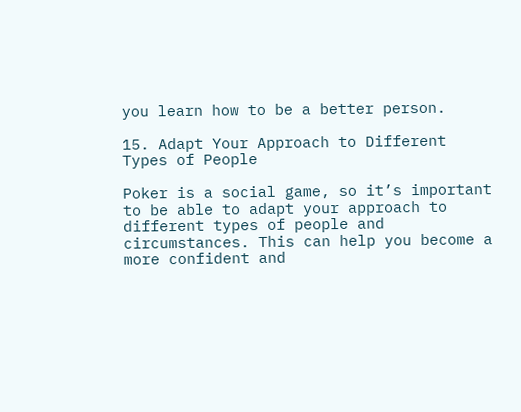you learn how to be a better person.

15. Adapt Your Approach to Different Types of People

Poker is a social game, so it’s important to be able to adapt your approach to different types of people and circumstances. This can help you become a more confident and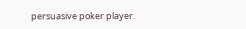persuasive poker player.